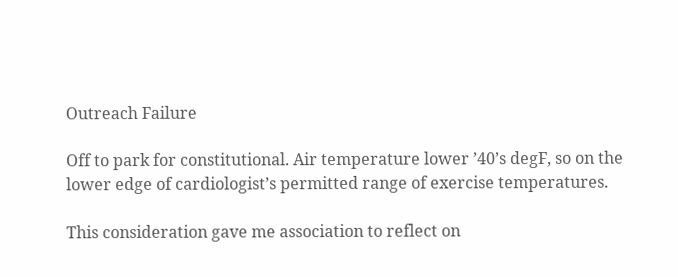Outreach Failure

Off to park for constitutional. Air temperature lower ’40’s degF, so on the lower edge of cardiologist’s permitted range of exercise temperatures.

This consideration gave me association to reflect on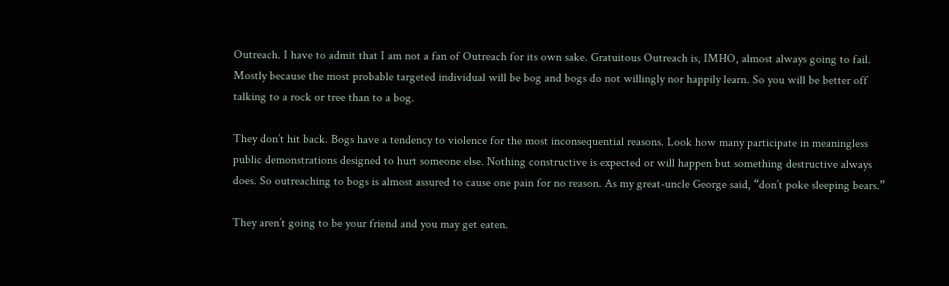Outreach. I have to admit that I am not a fan of Outreach for its own sake. Gratuitous Outreach is, IMHO, almost always going to fail. Mostly because the most probable targeted individual will be bog and bogs do not willingly nor happily learn. So you will be better off talking to a rock or tree than to a bog.

They don’t hit back. Bogs have a tendency to violence for the most inconsequential reasons. Look how many participate in meaningless public demonstrations designed to hurt someone else. Nothing constructive is expected or will happen but something destructive always does. So outreaching to bogs is almost assured to cause one pain for no reason. As my great-uncle George said, “don’t poke sleeping bears.”

They aren’t going to be your friend and you may get eaten.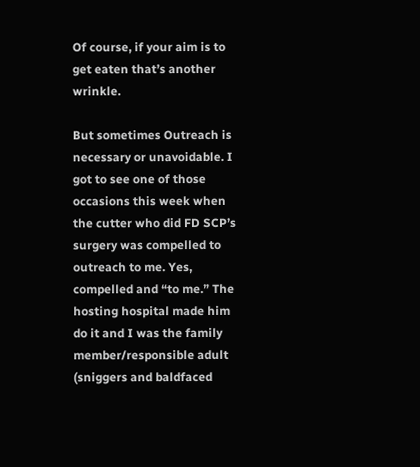Of course, if your aim is to get eaten that’s another wrinkle.

But sometimes Outreach is necessary or unavoidable. I got to see one of those occasions this week when the cutter who did FD SCP’s surgery was compelled to outreach to me. Yes, compelled and “to me.” The hosting hospital made him do it and I was the family member/responsible adult (sniggers and baldfaced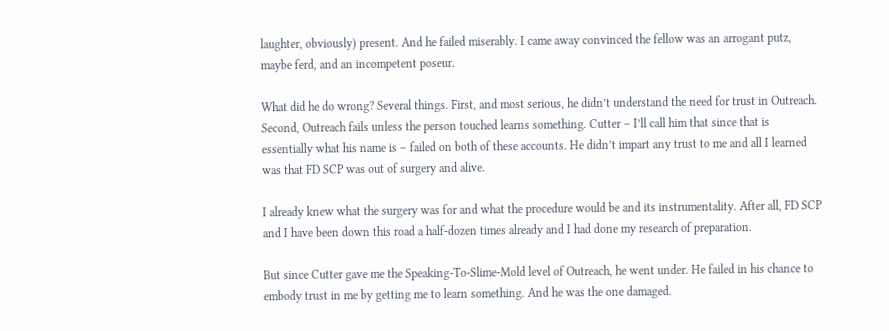laughter, obviously) present. And he failed miserably. I came away convinced the fellow was an arrogant putz, maybe ferd, and an incompetent poseur.

What did he do wrong? Several things. First, and most serious, he didn’t understand the need for trust in Outreach. Second, Outreach fails unless the person touched learns something. Cutter – I’ll call him that since that is essentially what his name is – failed on both of these accounts. He didn’t impart any trust to me and all I learned was that FD SCP was out of surgery and alive.

I already knew what the surgery was for and what the procedure would be and its instrumentality. After all, FD SCP and I have been down this road a half-dozen times already and I had done my research of preparation.

But since Cutter gave me the Speaking-To-Slime-Mold level of Outreach, he went under. He failed in his chance to embody trust in me by getting me to learn something. And he was the one damaged.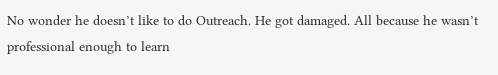No wonder he doesn’t like to do Outreach. He got damaged. All because he wasn’t professional enough to learn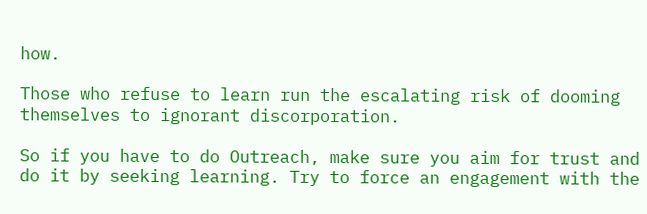how.

Those who refuse to learn run the escalating risk of dooming themselves to ignorant discorporation.

So if you have to do Outreach, make sure you aim for trust and do it by seeking learning. Try to force an engagement with the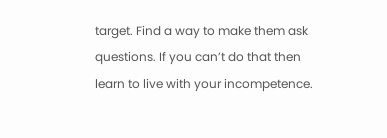target. Find a way to make them ask questions. If you can’t do that then learn to live with your incompetence.